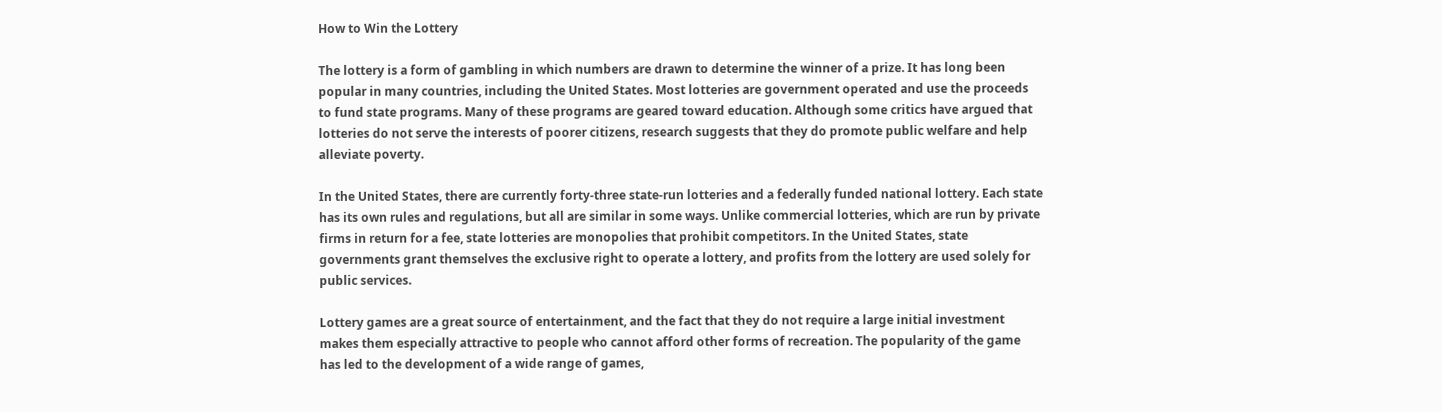How to Win the Lottery

The lottery is a form of gambling in which numbers are drawn to determine the winner of a prize. It has long been popular in many countries, including the United States. Most lotteries are government operated and use the proceeds to fund state programs. Many of these programs are geared toward education. Although some critics have argued that lotteries do not serve the interests of poorer citizens, research suggests that they do promote public welfare and help alleviate poverty.

In the United States, there are currently forty-three state-run lotteries and a federally funded national lottery. Each state has its own rules and regulations, but all are similar in some ways. Unlike commercial lotteries, which are run by private firms in return for a fee, state lotteries are monopolies that prohibit competitors. In the United States, state governments grant themselves the exclusive right to operate a lottery, and profits from the lottery are used solely for public services.

Lottery games are a great source of entertainment, and the fact that they do not require a large initial investment makes them especially attractive to people who cannot afford other forms of recreation. The popularity of the game has led to the development of a wide range of games,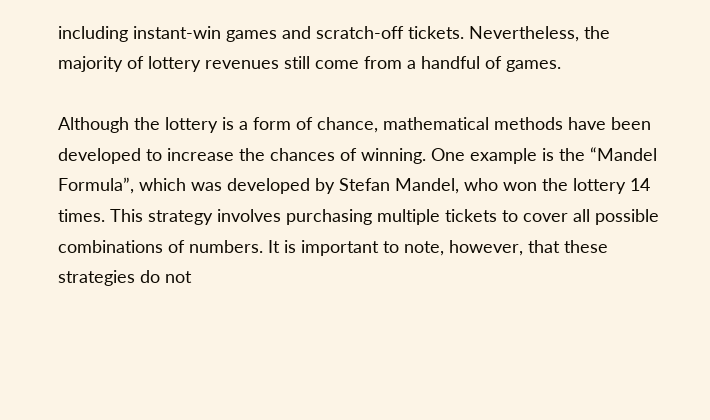including instant-win games and scratch-off tickets. Nevertheless, the majority of lottery revenues still come from a handful of games.

Although the lottery is a form of chance, mathematical methods have been developed to increase the chances of winning. One example is the “Mandel Formula”, which was developed by Stefan Mandel, who won the lottery 14 times. This strategy involves purchasing multiple tickets to cover all possible combinations of numbers. It is important to note, however, that these strategies do not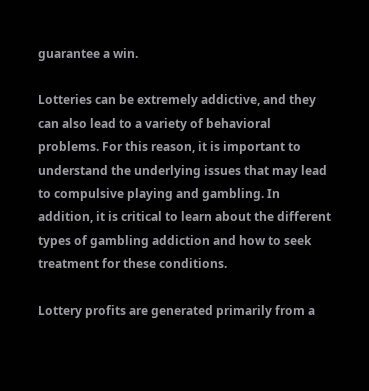guarantee a win.

Lotteries can be extremely addictive, and they can also lead to a variety of behavioral problems. For this reason, it is important to understand the underlying issues that may lead to compulsive playing and gambling. In addition, it is critical to learn about the different types of gambling addiction and how to seek treatment for these conditions.

Lottery profits are generated primarily from a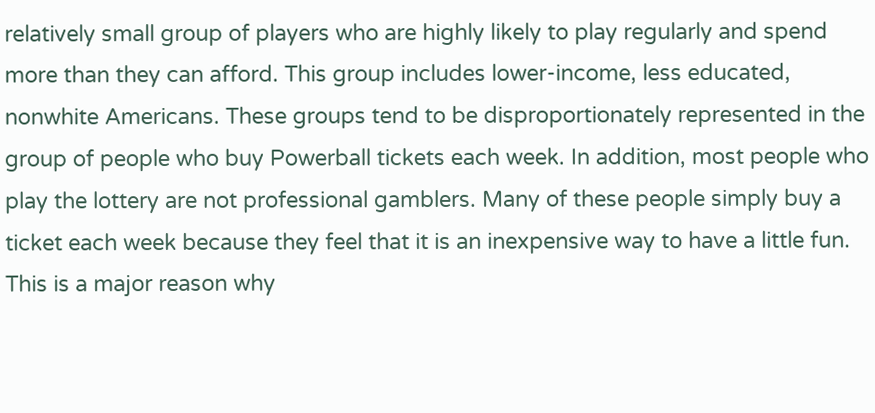relatively small group of players who are highly likely to play regularly and spend more than they can afford. This group includes lower-income, less educated, nonwhite Americans. These groups tend to be disproportionately represented in the group of people who buy Powerball tickets each week. In addition, most people who play the lottery are not professional gamblers. Many of these people simply buy a ticket each week because they feel that it is an inexpensive way to have a little fun. This is a major reason why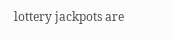lottery jackpots are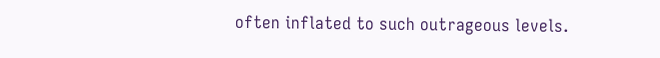often inflated to such outrageous levels.